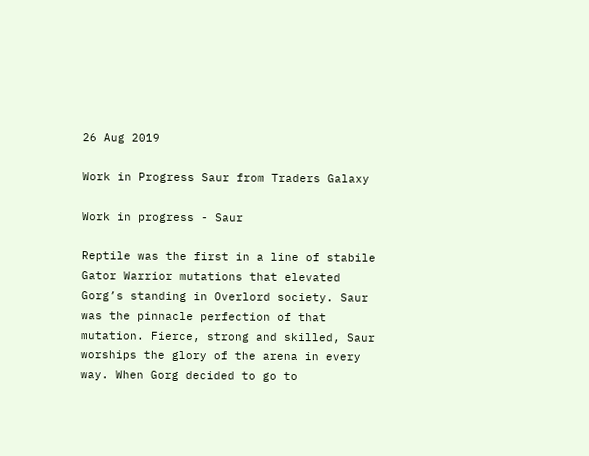26 Aug 2019

Work in Progress Saur from Traders Galaxy

Work in progress - Saur

Reptile was the first in a line of stabile Gator Warrior mutations that elevated Gorg’s standing in Overlord society. Saur was the pinnacle perfection of that mutation. Fierce, strong and skilled, Saur worships the glory of the arena in every way. When Gorg decided to go to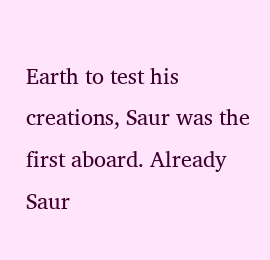Earth to test his creations, Saur was the first aboard. Already Saur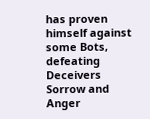has proven himself against some Bots, defeating Deceivers Sorrow and Anger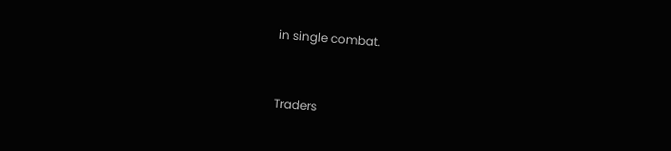in single combat.


Traders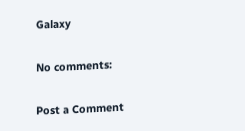Galaxy

No comments:

Post a Comment